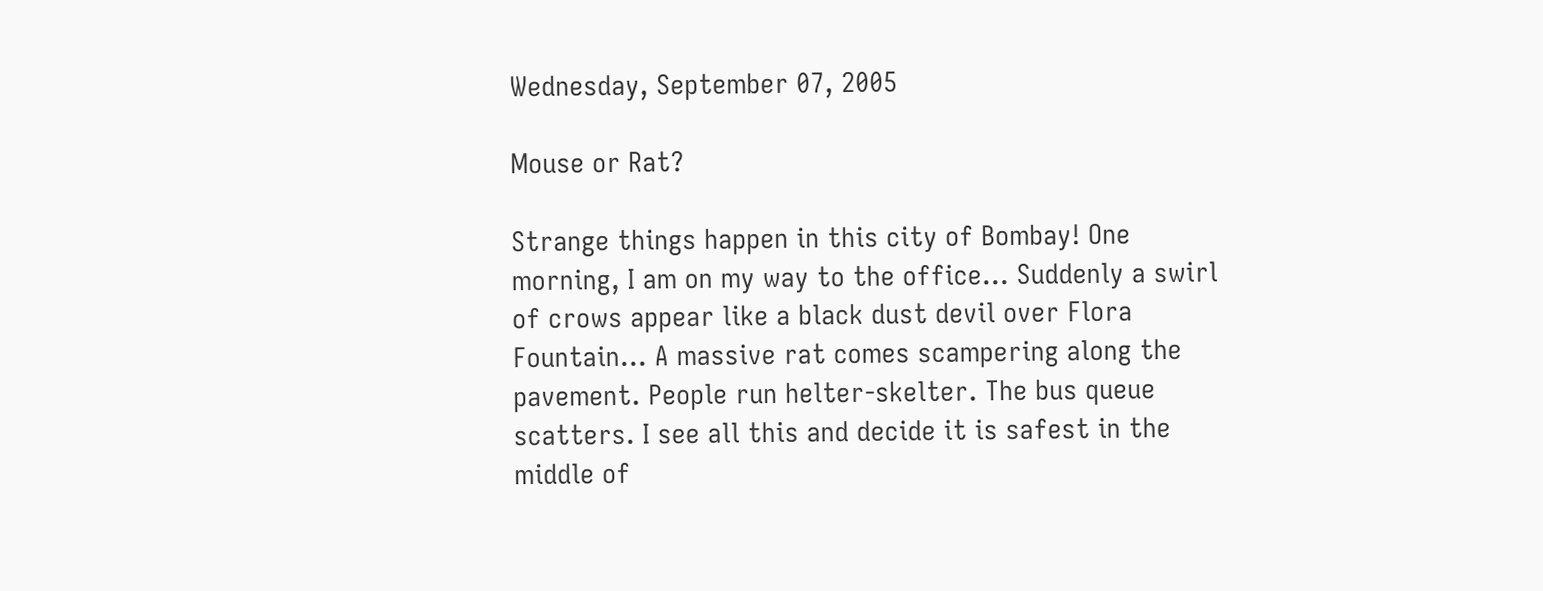Wednesday, September 07, 2005

Mouse or Rat?

Strange things happen in this city of Bombay! One morning, I am on my way to the office... Suddenly a swirl of crows appear like a black dust devil over Flora Fountain... A massive rat comes scampering along the pavement. People run helter-skelter. The bus queue scatters. I see all this and decide it is safest in the middle of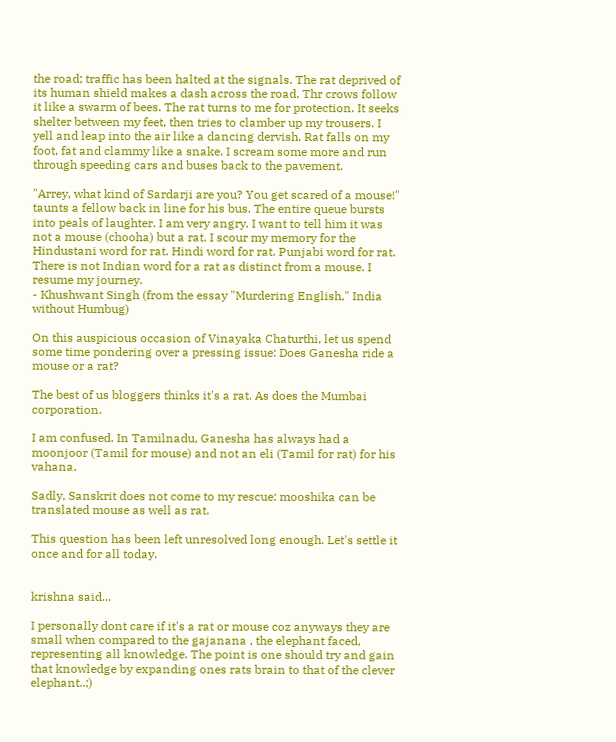the road; traffic has been halted at the signals. The rat deprived of its human shield makes a dash across the road. Thr crows follow it like a swarm of bees. The rat turns to me for protection. It seeks shelter between my feet, then tries to clamber up my trousers. I yell and leap into the air like a dancing dervish. Rat falls on my foot, fat and clammy like a snake. I scream some more and run through speeding cars and buses back to the pavement.

"Arrey, what kind of Sardarji are you? You get scared of a mouse!" taunts a fellow back in line for his bus. The entire queue bursts into peals of laughter. I am very angry. I want to tell him it was not a mouse (chooha) but a rat. I scour my memory for the Hindustani word for rat. Hindi word for rat. Punjabi word for rat. There is not Indian word for a rat as distinct from a mouse. I resume my journey.
- Khushwant Singh (from the essay "Murdering English," India without Humbug)

On this auspicious occasion of Vinayaka Chaturthi, let us spend some time pondering over a pressing issue: Does Ganesha ride a mouse or a rat?

The best of us bloggers thinks it's a rat. As does the Mumbai corporation.

I am confused. In Tamilnadu, Ganesha has always had a moonjoor (Tamil for mouse) and not an eli (Tamil for rat) for his vahana.

Sadly, Sanskrit does not come to my rescue: mooshika can be translated mouse as well as rat.

This question has been left unresolved long enough. Let's settle it once and for all today.


krishna said...

I personally dont care if it's a rat or mouse coz anyways they are small when compared to the gajanana , the elephant faced, representing all knowledge. The point is one should try and gain that knowledge by expanding ones rats brain to that of the clever elephant..;)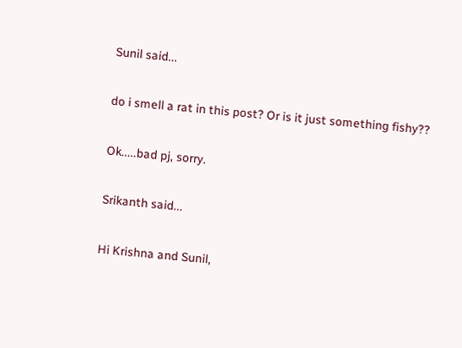Sunil said...

do i smell a rat in this post? Or is it just something fishy??

Ok.....bad pj, sorry.

Srikanth said...

Hi Krishna and Sunil,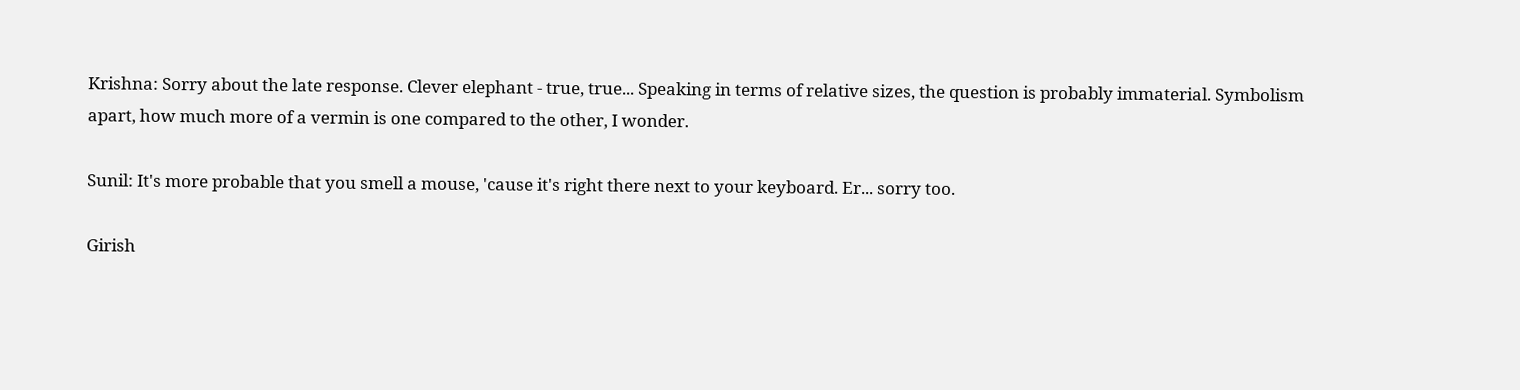Krishna: Sorry about the late response. Clever elephant - true, true... Speaking in terms of relative sizes, the question is probably immaterial. Symbolism apart, how much more of a vermin is one compared to the other, I wonder.

Sunil: It's more probable that you smell a mouse, 'cause it's right there next to your keyboard. Er... sorry too.

Girish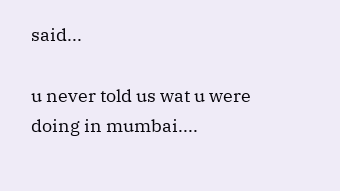said...

u never told us wat u were doing in mumbai....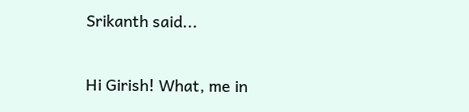Srikanth said...

Hi Girish! What, me in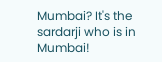Mumbai? It's the sardarji who is in Mumbai!